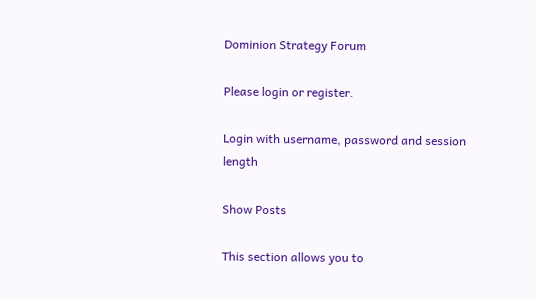Dominion Strategy Forum

Please login or register.

Login with username, password and session length

Show Posts

This section allows you to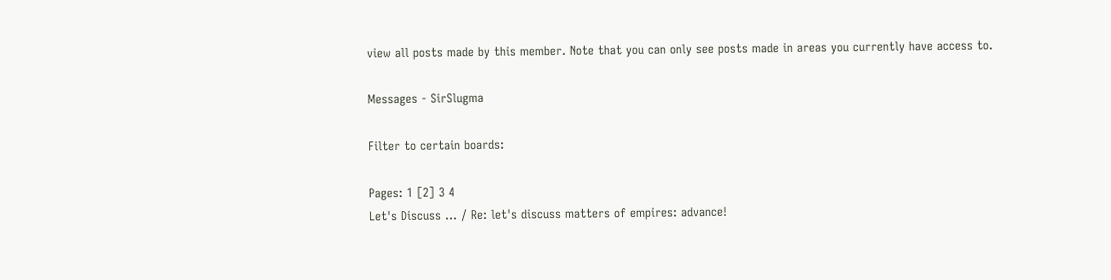view all posts made by this member. Note that you can only see posts made in areas you currently have access to.

Messages - SirSlugma

Filter to certain boards:

Pages: 1 [2] 3 4
Let's Discuss ... / Re: let's discuss matters of empires: advance!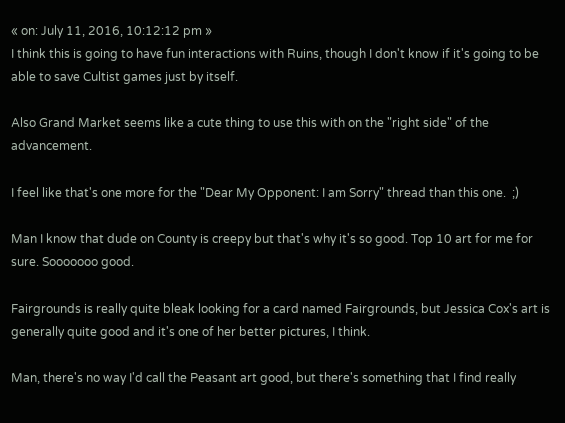« on: July 11, 2016, 10:12:12 pm »
I think this is going to have fun interactions with Ruins, though I don't know if it's going to be able to save Cultist games just by itself.

Also Grand Market seems like a cute thing to use this with on the "right side" of the advancement.

I feel like that's one more for the "Dear My Opponent: I am Sorry" thread than this one.  ;)

Man I know that dude on County is creepy but that's why it's so good. Top 10 art for me for sure. Sooooooo good.

Fairgrounds is really quite bleak looking for a card named Fairgrounds, but Jessica Cox's art is generally quite good and it's one of her better pictures, I think.

Man, there's no way I'd call the Peasant art good, but there's something that I find really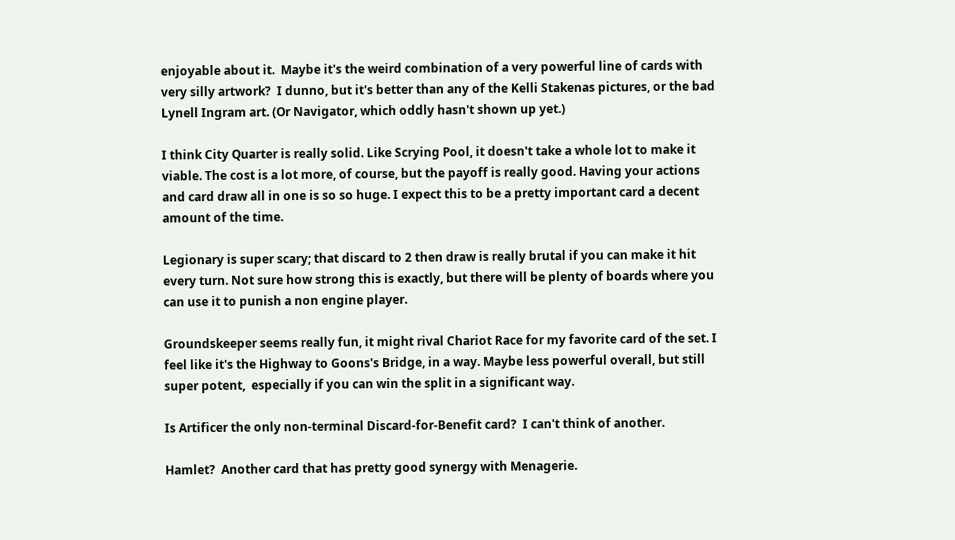enjoyable about it.  Maybe it's the weird combination of a very powerful line of cards with very silly artwork?  I dunno, but it's better than any of the Kelli Stakenas pictures, or the bad Lynell Ingram art. (Or Navigator, which oddly hasn't shown up yet.)

I think City Quarter is really solid. Like Scrying Pool, it doesn't take a whole lot to make it viable. The cost is a lot more, of course, but the payoff is really good. Having your actions and card draw all in one is so so huge. I expect this to be a pretty important card a decent amount of the time.

Legionary is super scary; that discard to 2 then draw is really brutal if you can make it hit every turn. Not sure how strong this is exactly, but there will be plenty of boards where you can use it to punish a non engine player.

Groundskeeper seems really fun, it might rival Chariot Race for my favorite card of the set. I feel like it's the Highway to Goons's Bridge, in a way. Maybe less powerful overall, but still super potent,  especially if you can win the split in a significant way.

Is Artificer the only non-terminal Discard-for-Benefit card?  I can't think of another.

Hamlet?  Another card that has pretty good synergy with Menagerie.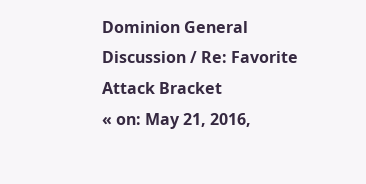Dominion General Discussion / Re: Favorite Attack Bracket
« on: May 21, 2016,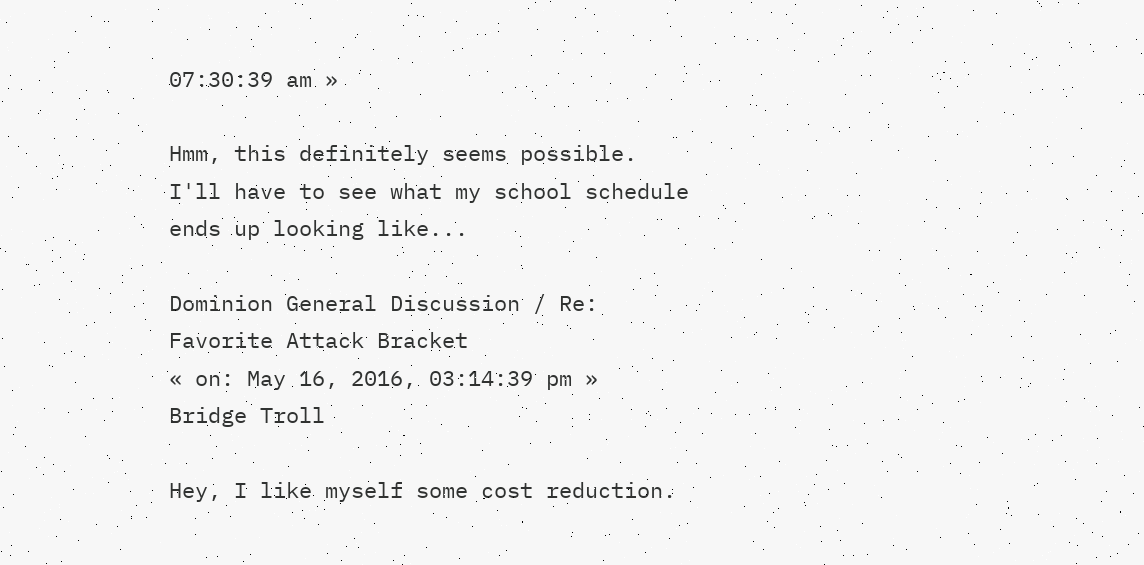07:30:39 am »

Hmm, this definitely seems possible.  I'll have to see what my school schedule ends up looking like...

Dominion General Discussion / Re: Favorite Attack Bracket
« on: May 16, 2016, 03:14:39 pm »
Bridge Troll

Hey, I like myself some cost reduction.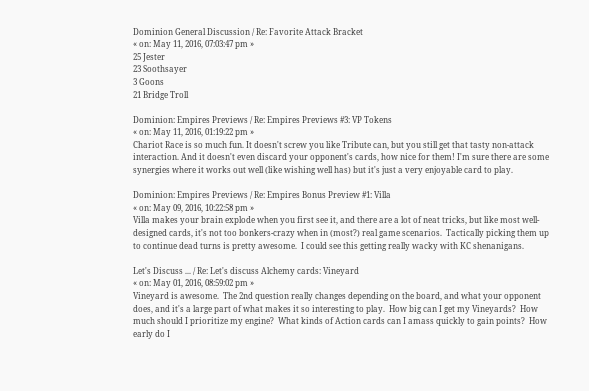Dominion General Discussion / Re: Favorite Attack Bracket
« on: May 11, 2016, 07:03:47 pm »
25 Jester
23 Soothsayer
3 Goons
21 Bridge Troll

Dominion: Empires Previews / Re: Empires Previews #3: VP Tokens
« on: May 11, 2016, 01:19:22 pm »
Chariot Race is so much fun. It doesn't screw you like Tribute can, but you still get that tasty non-attack interaction. And it doesn't even discard your opponent's cards, how nice for them! I'm sure there are some synergies where it works out well (like wishing well has) but it's just a very enjoyable card to play.

Dominion: Empires Previews / Re: Empires Bonus Preview #1: Villa
« on: May 09, 2016, 10:22:58 pm »
Villa makes your brain explode when you first see it, and there are a lot of neat tricks, but like most well-designed cards, it's not too bonkers-crazy when in (most?) real game scenarios.  Tactically picking them up to continue dead turns is pretty awesome.  I could see this getting really wacky with KC shenanigans.

Let's Discuss ... / Re: Let's discuss Alchemy cards: Vineyard
« on: May 01, 2016, 08:59:02 pm »
Vineyard is awesome.  The 2nd question really changes depending on the board, and what your opponent does, and it's a large part of what makes it so interesting to play.  How big can I get my Vineyards?  How much should I prioritize my engine?  What kinds of Action cards can I amass quickly to gain points?  How early do I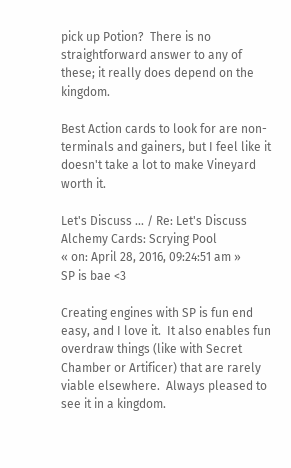pick up Potion?  There is no straightforward answer to any of these; it really does depend on the kingdom.

Best Action cards to look for are non-terminals and gainers, but I feel like it doesn't take a lot to make Vineyard worth it.

Let's Discuss ... / Re: Let's Discuss Alchemy Cards: Scrying Pool
« on: April 28, 2016, 09:24:51 am »
SP is bae <3

Creating engines with SP is fun end easy, and I love it.  It also enables fun overdraw things (like with Secret Chamber or Artificer) that are rarely viable elsewhere.  Always pleased to see it in a kingdom.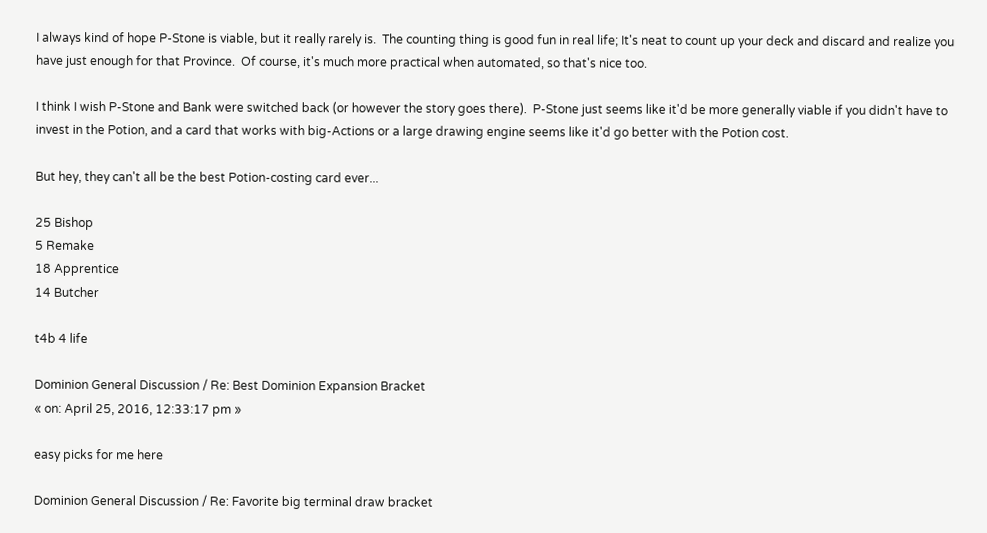I always kind of hope P-Stone is viable, but it really rarely is.  The counting thing is good fun in real life; It's neat to count up your deck and discard and realize you have just enough for that Province.  Of course, it's much more practical when automated, so that's nice too.

I think I wish P-Stone and Bank were switched back (or however the story goes there).  P-Stone just seems like it'd be more generally viable if you didn't have to invest in the Potion, and a card that works with big-Actions or a large drawing engine seems like it'd go better with the Potion cost.

But hey, they can't all be the best Potion-costing card ever...

25 Bishop
5 Remake
18 Apprentice
14 Butcher

t4b 4 life

Dominion General Discussion / Re: Best Dominion Expansion Bracket
« on: April 25, 2016, 12:33:17 pm »

easy picks for me here

Dominion General Discussion / Re: Favorite big terminal draw bracket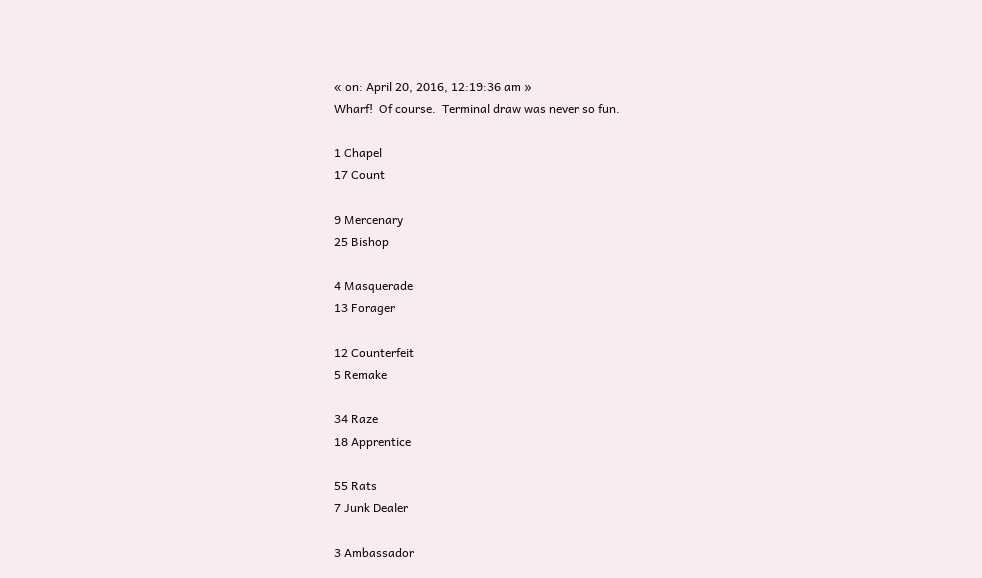« on: April 20, 2016, 12:19:36 am »
Wharf!  Of course.  Terminal draw was never so fun.

1 Chapel
17 Count

9 Mercenary
25 Bishop

4 Masquerade
13 Forager

12 Counterfeit
5 Remake

34 Raze
18 Apprentice

55 Rats
7 Junk Dealer

3 Ambassador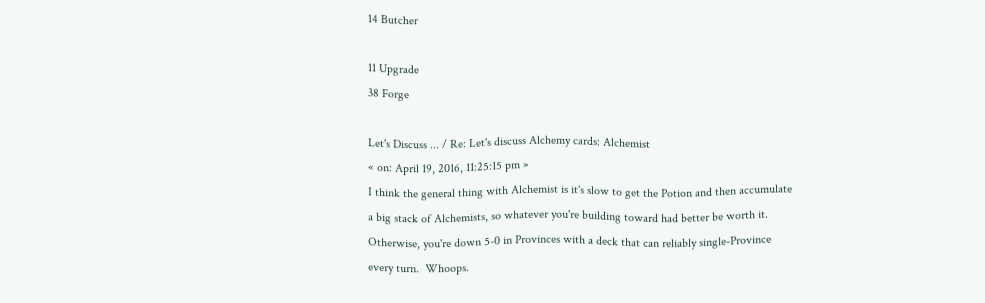14 Butcher

11 Upgrade
38 Forge

Let's Discuss ... / Re: Let's discuss Alchemy cards: Alchemist
« on: April 19, 2016, 11:25:15 pm »
I think the general thing with Alchemist is it's slow to get the Potion and then accumulate a big stack of Alchemists, so whatever you're building toward had better be worth it.  Otherwise, you're down 5-0 in Provinces with a deck that can reliably single-Province every turn.  Whoops.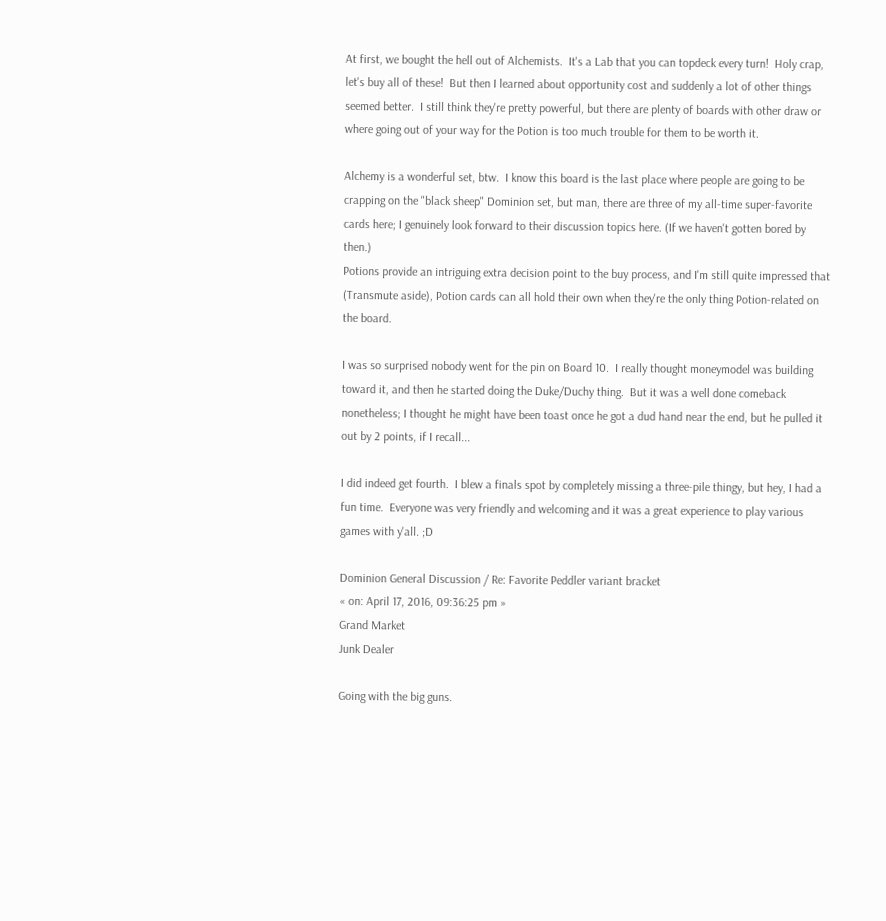At first, we bought the hell out of Alchemists.  It's a Lab that you can topdeck every turn!  Holy crap, let's buy all of these!  But then I learned about opportunity cost and suddenly a lot of other things seemed better.  I still think they're pretty powerful, but there are plenty of boards with other draw or where going out of your way for the Potion is too much trouble for them to be worth it.

Alchemy is a wonderful set, btw.  I know this board is the last place where people are going to be crapping on the "black sheep" Dominion set, but man, there are three of my all-time super-favorite cards here; I genuinely look forward to their discussion topics here. (If we haven't gotten bored by then.)
Potions provide an intriguing extra decision point to the buy process, and I'm still quite impressed that (Transmute aside), Potion cards can all hold their own when they're the only thing Potion-related on the board.

I was so surprised nobody went for the pin on Board 10.  I really thought moneymodel was building toward it, and then he started doing the Duke/Duchy thing.  But it was a well done comeback nonetheless; I thought he might have been toast once he got a dud hand near the end, but he pulled it out by 2 points, if I recall...

I did indeed get fourth.  I blew a finals spot by completely missing a three-pile thingy, but hey, I had a fun time.  Everyone was very friendly and welcoming and it was a great experience to play various games with y'all. ;D

Dominion General Discussion / Re: Favorite Peddler variant bracket
« on: April 17, 2016, 09:36:25 pm »
Grand Market
Junk Dealer

Going with the big guns.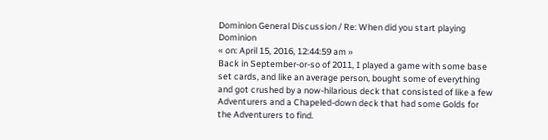Dominion General Discussion / Re: When did you start playing Dominion
« on: April 15, 2016, 12:44:59 am »
Back in September-or-so of 2011, I played a game with some base set cards, and like an average person, bought some of everything and got crushed by a now-hilarious deck that consisted of like a few Adventurers and a Chapeled-down deck that had some Golds for the Adventurers to find.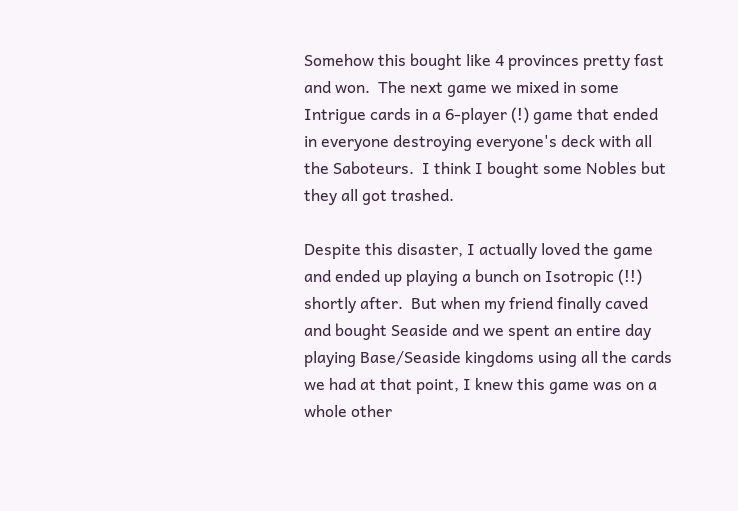Somehow this bought like 4 provinces pretty fast and won.  The next game we mixed in some Intrigue cards in a 6-player (!) game that ended in everyone destroying everyone's deck with all the Saboteurs.  I think I bought some Nobles but they all got trashed.

Despite this disaster, I actually loved the game and ended up playing a bunch on Isotropic (!!) shortly after.  But when my friend finally caved and bought Seaside and we spent an entire day playing Base/Seaside kingdoms using all the cards we had at that point, I knew this game was on a whole other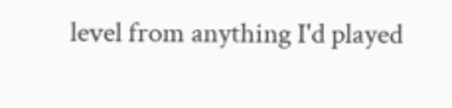level from anything I'd played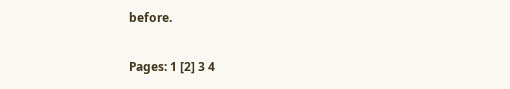before.

Pages: 1 [2] 3 4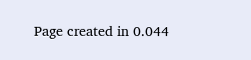Page created in 0.044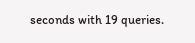seconds with 19 queries.